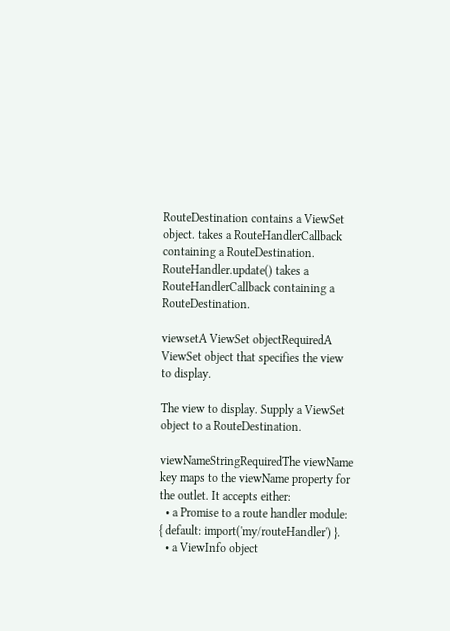RouteDestination contains a ViewSet object. takes a RouteHandlerCallback containing a RouteDestination. RouteHandler.update() takes a RouteHandlerCallback containing a RouteDestination.

viewsetA ViewSet objectRequiredA ViewSet object that specifies the view to display.

The view to display. Supply a ViewSet object to a RouteDestination.

viewNameStringRequiredThe viewName key maps to the viewName property for the outlet. It accepts either:
  • a Promise to a route handler module: { default: import('my/routeHandler') }.
  • a ViewInfo object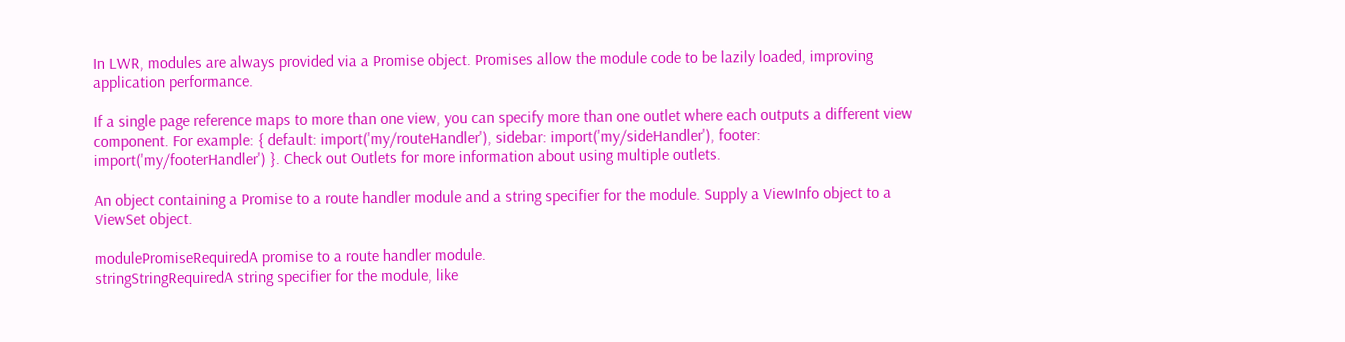In LWR, modules are always provided via a Promise object. Promises allow the module code to be lazily loaded, improving application performance.

If a single page reference maps to more than one view, you can specify more than one outlet where each outputs a different view component. For example: { default: import('my/routeHandler'), sidebar: import('my/sideHandler'), footer: import('my/footerHandler') }. Check out Outlets for more information about using multiple outlets.

An object containing a Promise to a route handler module and a string specifier for the module. Supply a ViewInfo object to a ViewSet object.

modulePromiseRequiredA promise to a route handler module.
stringStringRequiredA string specifier for the module, like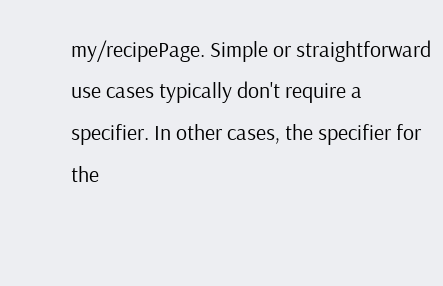my/recipePage. Simple or straightforward use cases typically don't require a specifier. In other cases, the specifier for the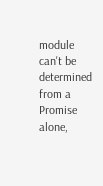module can't be determined from a Promise alone,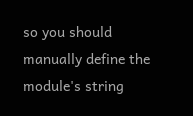so you should manually define the module's string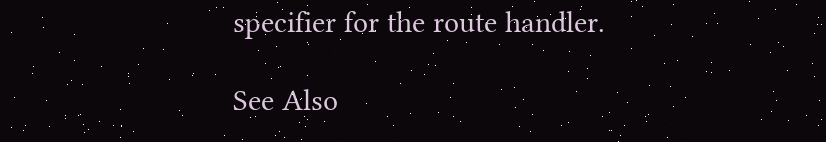specifier for the route handler.

See Also